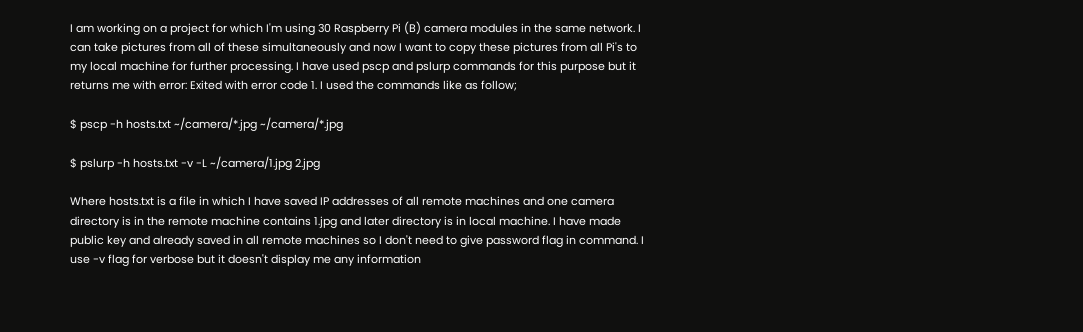I am working on a project for which I'm using 30 Raspberry Pi (B) camera modules in the same network. I can take pictures from all of these simultaneously and now I want to copy these pictures from all Pi's to my local machine for further processing. I have used pscp and pslurp commands for this purpose but it returns me with error: Exited with error code 1. I used the commands like as follow;

$ pscp -h hosts.txt ~/camera/*.jpg ~/camera/*.jpg

$ pslurp -h hosts.txt -v -L ~/camera/1.jpg 2.jpg

Where hosts.txt is a file in which I have saved IP addresses of all remote machines and one camera directory is in the remote machine contains 1.jpg and later directory is in local machine. I have made public key and already saved in all remote machines so I don't need to give password flag in command. I use -v flag for verbose but it doesn't display me any information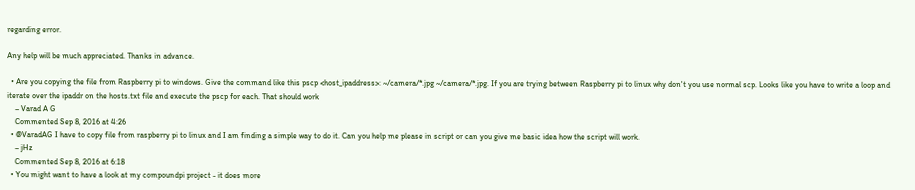regarding error.

Any help will be much appreciated. Thanks in advance.

  • Are you copying the file from Raspberry pi to windows. Give the command like this pscp <host_ipaddress>: ~/camera/*.jpg ~/camera/*.jpg. If you are trying between Raspberry pi to linux why don't you use normal scp. Looks like you have to write a loop and iterate over the ipaddr on the hosts.txt file and execute the pscp for each. That should work
    – Varad A G
    Commented Sep 8, 2016 at 4:26
  • @VaradAG I have to copy file from raspberry pi to linux and I am finding a simple way to do it. Can you help me please in script or can you give me basic idea how the script will work.
    – jHz
    Commented Sep 8, 2016 at 6:18
  • You might want to have a look at my compoundpi project - it does more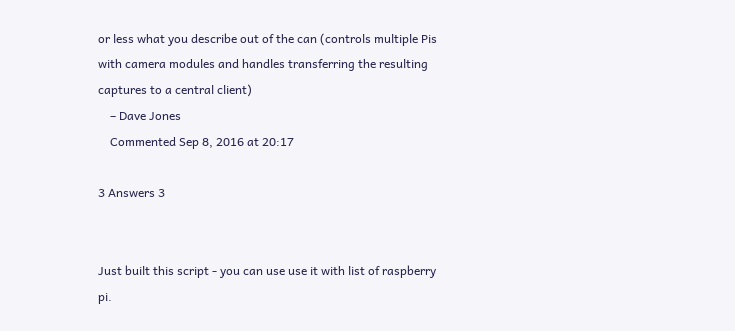or less what you describe out of the can (controls multiple Pis with camera modules and handles transferring the resulting captures to a central client)
    – Dave Jones
    Commented Sep 8, 2016 at 20:17

3 Answers 3


Just built this script - you can use use it with list of raspberry pi.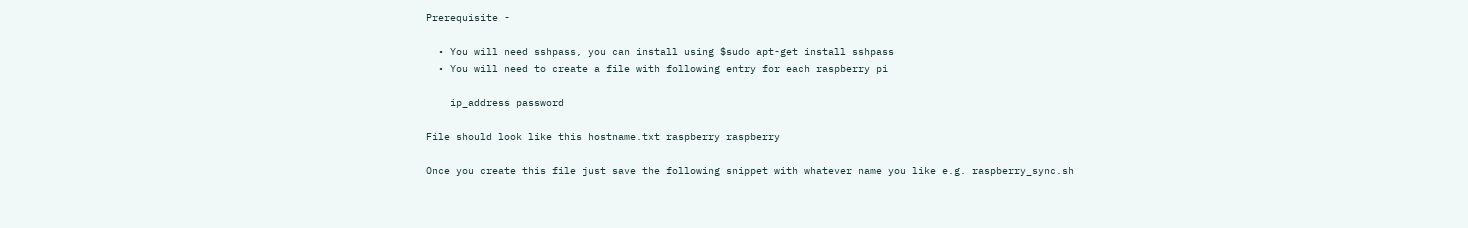Prerequisite -

  • You will need sshpass, you can install using $sudo apt-get install sshpass
  • You will need to create a file with following entry for each raspberry pi

    ip_address password

File should look like this hostname.txt raspberry raspberry

Once you create this file just save the following snippet with whatever name you like e.g. raspberry_sync.sh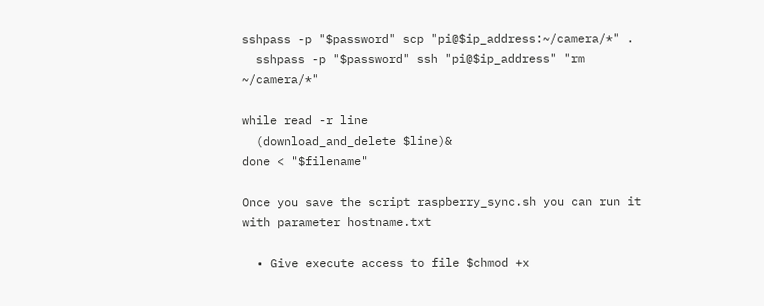sshpass -p "$password" scp "pi@$ip_address:~/camera/*" .
  sshpass -p "$password" ssh "pi@$ip_address" "rm ~/camera/*"

while read -r line
  (download_and_delete $line)&
done < "$filename"

Once you save the script raspberry_sync.sh you can run it with parameter hostname.txt

  • Give execute access to file $chmod +x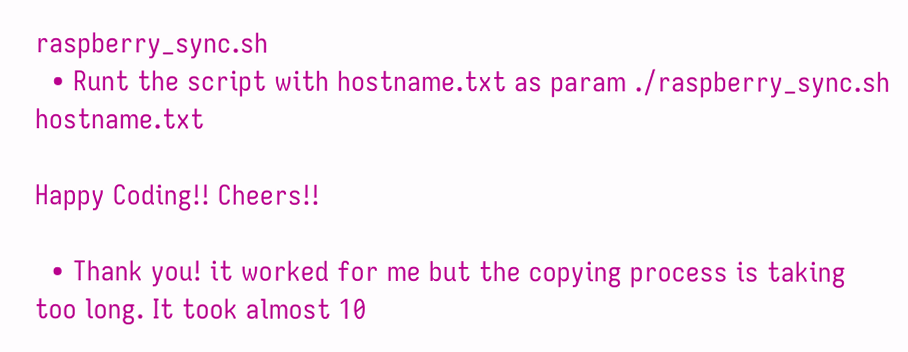raspberry_sync.sh
  • Runt the script with hostname.txt as param ./raspberry_sync.sh hostname.txt

Happy Coding!! Cheers!!

  • Thank you! it worked for me but the copying process is taking too long. It took almost 10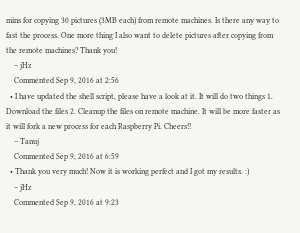mins for copying 30 pictures (3MB each) from remote machines. Is there any way to fast the process. One more thing I also want to delete pictures after copying from the remote machines? Thank you!
    – jHz
    Commented Sep 9, 2016 at 2:56
  • I have updated the shell script, please have a look at it. It will do two things 1. Download the files 2. Cleanup the files on remote machine. It will be more faster as it will fork a new process for each Raspberry Pi. Cheers!!
    – Tanuj
    Commented Sep 9, 2016 at 6:59
  • Thank you very much! Now it is working perfect and I got my results. :)
    – jHz
    Commented Sep 9, 2016 at 9:23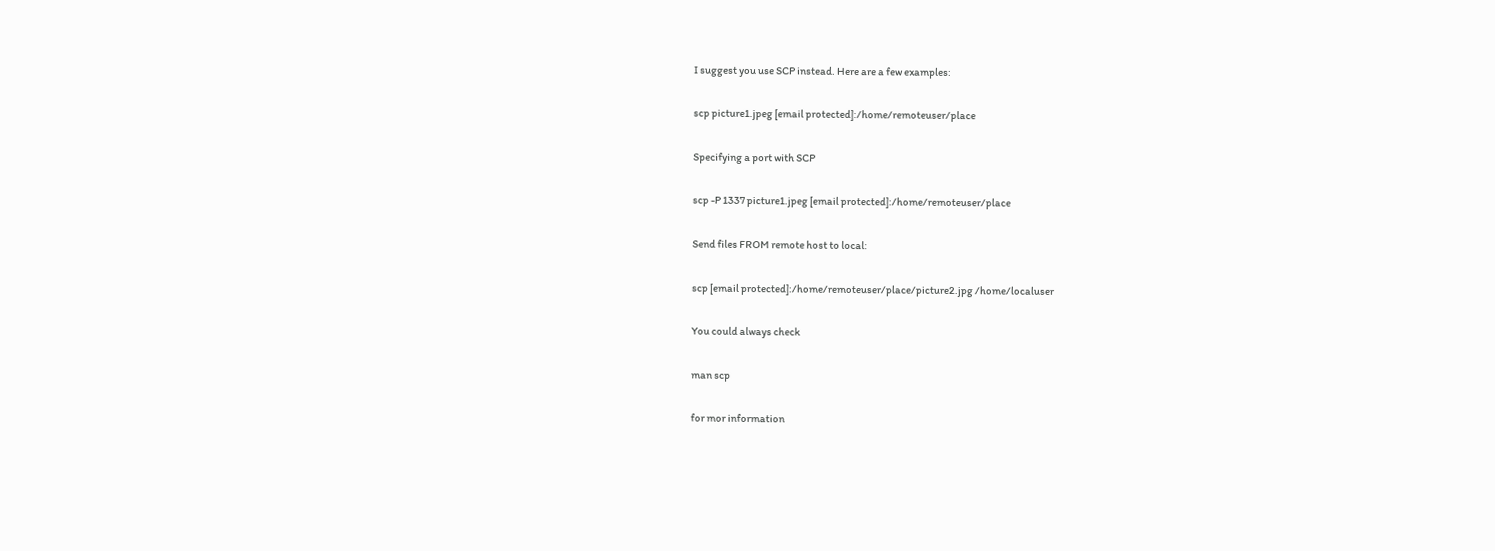I suggest you use SCP instead. Here are a few examples:

scp picture1.jpeg [email protected]:/home/remoteuser/place

Specifying a port with SCP

scp -P 1337 picture1.jpeg [email protected]:/home/remoteuser/place

Send files FROM remote host to local:

scp [email protected]:/home/remoteuser/place/picture2.jpg /home/localuser

You could always check

man scp

for mor information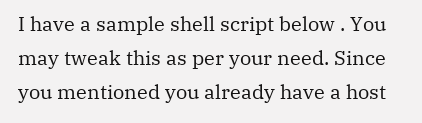I have a sample shell script below . You may tweak this as per your need. Since you mentioned you already have a host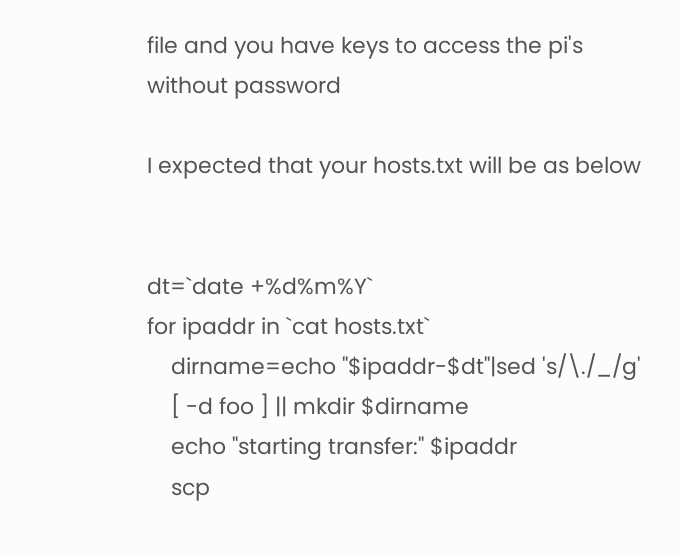file and you have keys to access the pi's without password

I expected that your hosts.txt will be as below


dt=`date +%d%m%Y`
for ipaddr in `cat hosts.txt`
    dirname=echo "$ipaddr-$dt"|sed 's/\./_/g'
    [ -d foo ] || mkdir $dirname
    echo "starting transfer:" $ipaddr
    scp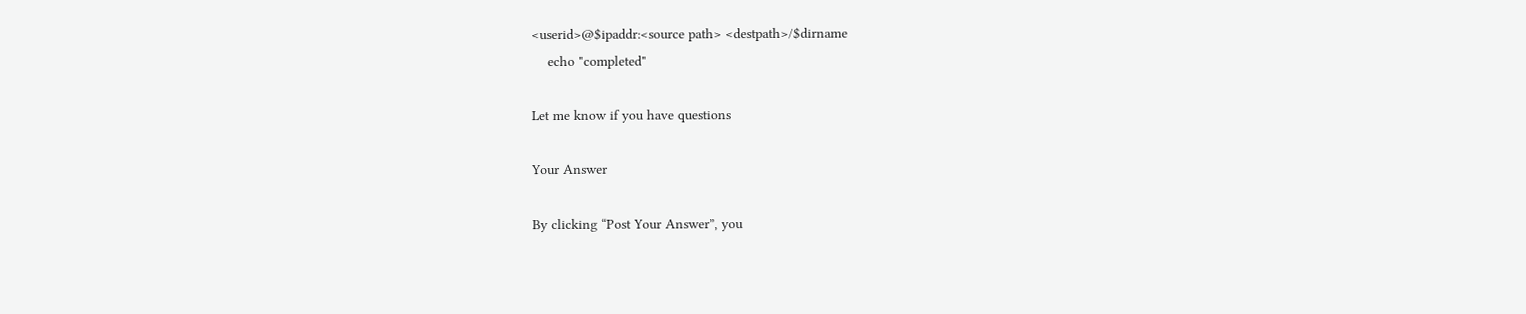<userid>@$ipaddr:<source path> <destpath>/$dirname
    echo "completed"

Let me know if you have questions

Your Answer

By clicking “Post Your Answer”, you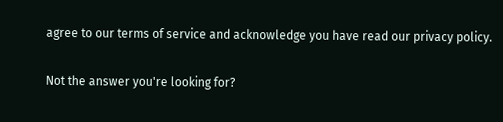agree to our terms of service and acknowledge you have read our privacy policy.

Not the answer you're looking for?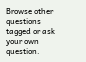Browse other questions tagged or ask your own question.